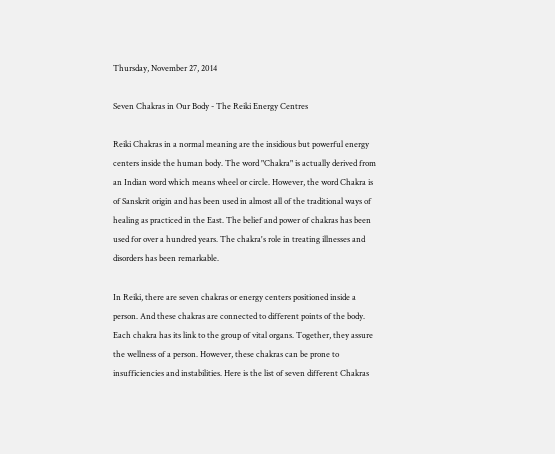Thursday, November 27, 2014

Seven Chakras in Our Body - The Reiki Energy Centres

Reiki Chakras in a normal meaning are the insidious but powerful energy centers inside the human body. The word "Chakra" is actually derived from an Indian word which means wheel or circle. However, the word Chakra is of Sanskrit origin and has been used in almost all of the traditional ways of healing as practiced in the East. The belief and power of chakras has been used for over a hundred years. The chakra's role in treating illnesses and disorders has been remarkable.

In Reiki, there are seven chakras or energy centers positioned inside a person. And these chakras are connected to different points of the body. Each chakra has its link to the group of vital organs. Together, they assure the wellness of a person. However, these chakras can be prone to insufficiencies and instabilities. Here is the list of seven different Chakras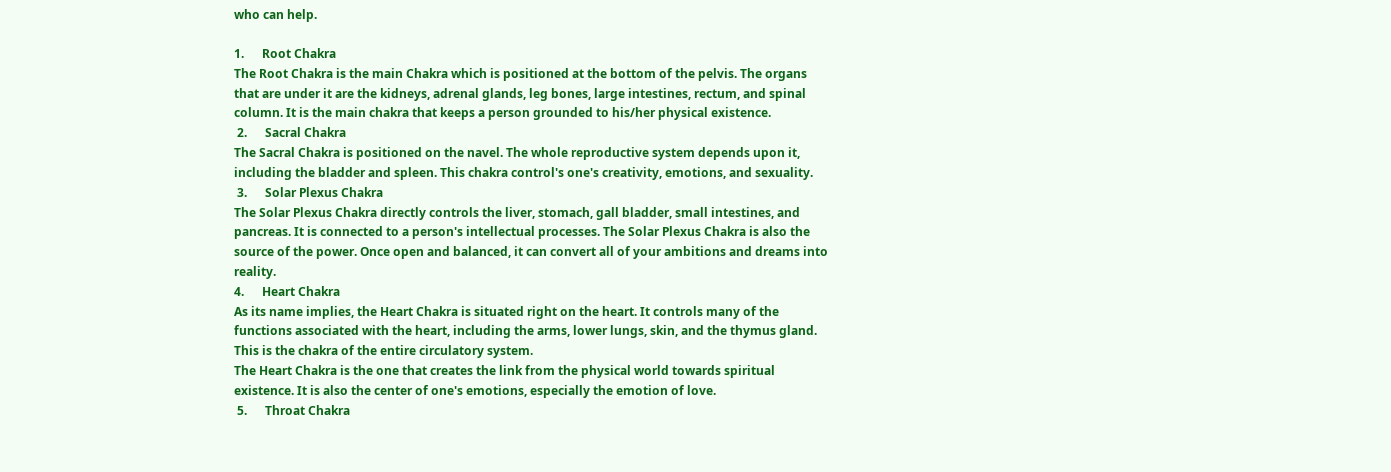who can help.

1.      Root Chakra
The Root Chakra is the main Chakra which is positioned at the bottom of the pelvis. The organs that are under it are the kidneys, adrenal glands, leg bones, large intestines, rectum, and spinal column. It is the main chakra that keeps a person grounded to his/her physical existence.
 2.      Sacral Chakra
The Sacral Chakra is positioned on the navel. The whole reproductive system depends upon it, including the bladder and spleen. This chakra control's one's creativity, emotions, and sexuality.
 3.      Solar Plexus Chakra
The Solar Plexus Chakra directly controls the liver, stomach, gall bladder, small intestines, and pancreas. It is connected to a person's intellectual processes. The Solar Plexus Chakra is also the source of the power. Once open and balanced, it can convert all of your ambitions and dreams into reality.
4.      Heart Chakra
As its name implies, the Heart Chakra is situated right on the heart. It controls many of the functions associated with the heart, including the arms, lower lungs, skin, and the thymus gland. This is the chakra of the entire circulatory system.
The Heart Chakra is the one that creates the link from the physical world towards spiritual existence. It is also the center of one's emotions, especially the emotion of love.
 5.      Throat Chakra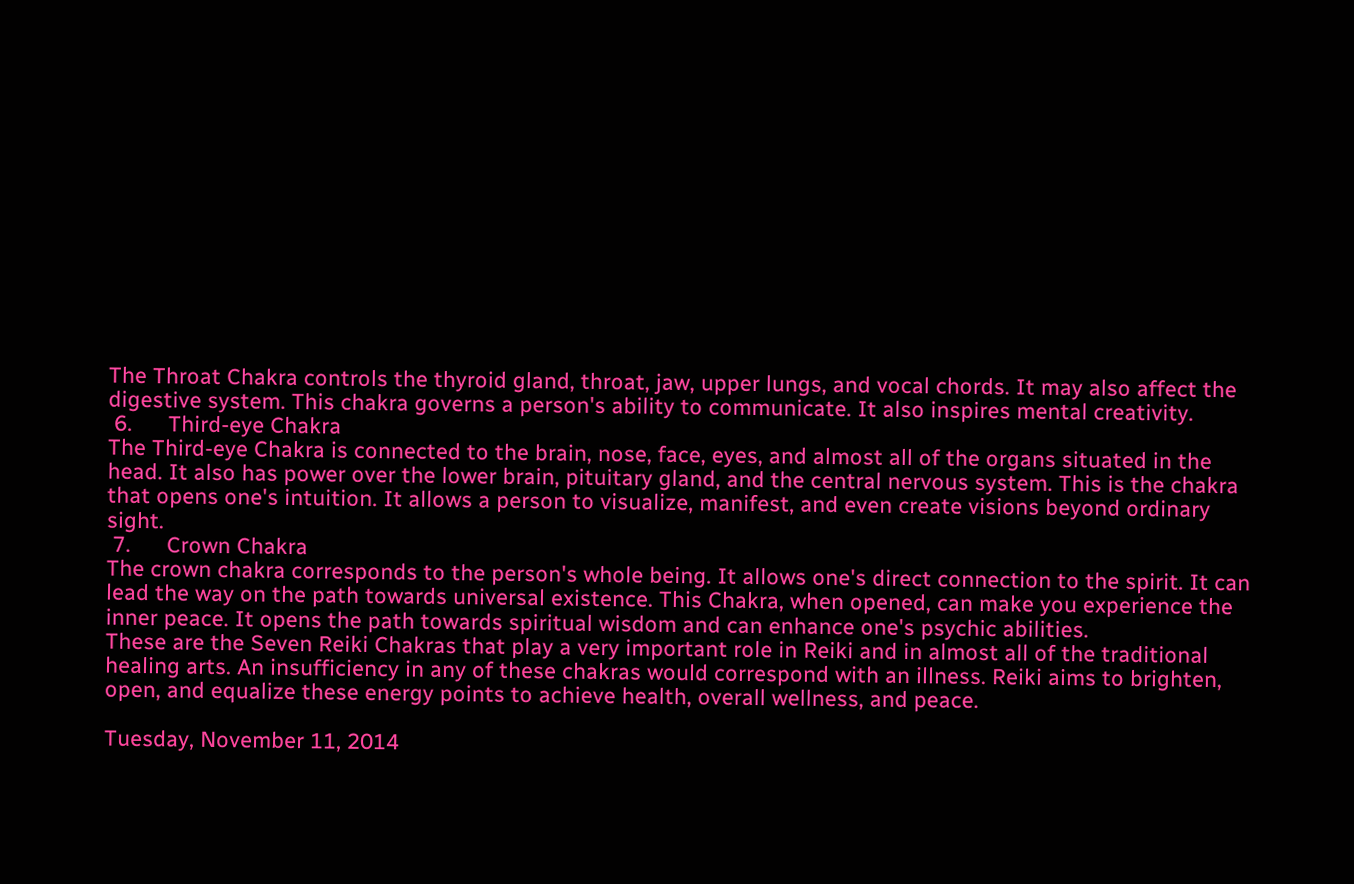The Throat Chakra controls the thyroid gland, throat, jaw, upper lungs, and vocal chords. It may also affect the digestive system. This chakra governs a person's ability to communicate. It also inspires mental creativity.
 6.      Third-eye Chakra
The Third-eye Chakra is connected to the brain, nose, face, eyes, and almost all of the organs situated in the head. It also has power over the lower brain, pituitary gland, and the central nervous system. This is the chakra that opens one's intuition. It allows a person to visualize, manifest, and even create visions beyond ordinary sight.
 7.      Crown Chakra
The crown chakra corresponds to the person's whole being. It allows one's direct connection to the spirit. It can lead the way on the path towards universal existence. This Chakra, when opened, can make you experience the inner peace. It opens the path towards spiritual wisdom and can enhance one's psychic abilities.
These are the Seven Reiki Chakras that play a very important role in Reiki and in almost all of the traditional healing arts. An insufficiency in any of these chakras would correspond with an illness. Reiki aims to brighten, open, and equalize these energy points to achieve health, overall wellness, and peace.

Tuesday, November 11, 2014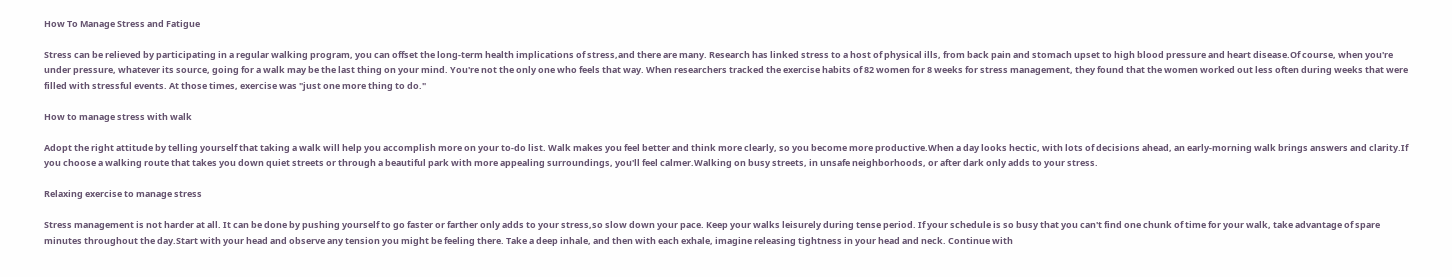How To Manage Stress and Fatigue

Stress can be relieved by participating in a regular walking program, you can offset the long-term health implications of stress,and there are many. Research has linked stress to a host of physical ills, from back pain and stomach upset to high blood pressure and heart disease.Of course, when you're under pressure, whatever its source, going for a walk may be the last thing on your mind. You're not the only one who feels that way. When researchers tracked the exercise habits of 82 women for 8 weeks for stress management, they found that the women worked out less often during weeks that were filled with stressful events. At those times, exercise was "just one more thing to do."

How to manage stress with walk

Adopt the right attitude by telling yourself that taking a walk will help you accomplish more on your to-do list. Walk makes you feel better and think more clearly, so you become more productive.When a day looks hectic, with lots of decisions ahead, an early-morning walk brings answers and clarity.If you choose a walking route that takes you down quiet streets or through a beautiful park with more appealing surroundings, you'll feel calmer.Walking on busy streets, in unsafe neighborhoods, or after dark only adds to your stress.

Relaxing exercise to manage stress

Stress management is not harder at all. It can be done by pushing yourself to go faster or farther only adds to your stress,so slow down your pace. Keep your walks leisurely during tense period. If your schedule is so busy that you can't find one chunk of time for your walk, take advantage of spare minutes throughout the day.Start with your head and observe any tension you might be feeling there. Take a deep inhale, and then with each exhale, imagine releasing tightness in your head and neck. Continue with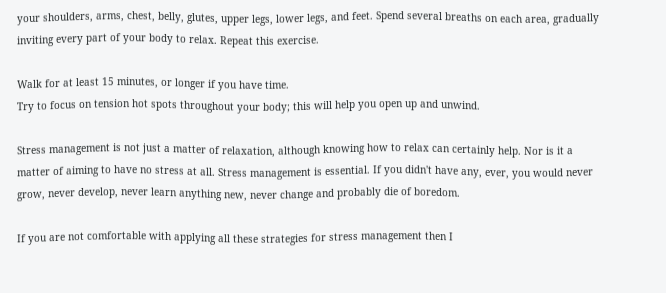your shoulders, arms, chest, belly, glutes, upper legs, lower legs, and feet. Spend several breaths on each area, gradually inviting every part of your body to relax. Repeat this exercise.

Walk for at least 15 minutes, or longer if you have time.
Try to focus on tension hot spots throughout your body; this will help you open up and unwind.

Stress management is not just a matter of relaxation, although knowing how to relax can certainly help. Nor is it a matter of aiming to have no stress at all. Stress management is essential. If you didn't have any, ever, you would never grow, never develop, never learn anything new, never change and probably die of boredom.

If you are not comfortable with applying all these strategies for stress management then I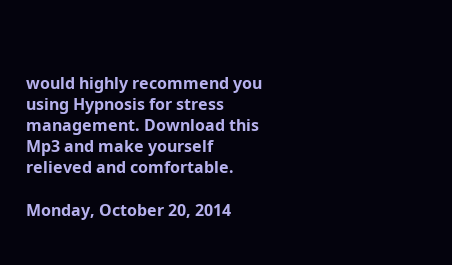would highly recommend you using Hypnosis for stress management. Download this Mp3 and make yourself relieved and comfortable.

Monday, October 20, 2014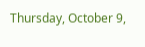Thursday, October 9,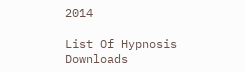2014

List Of Hypnosis Downloads